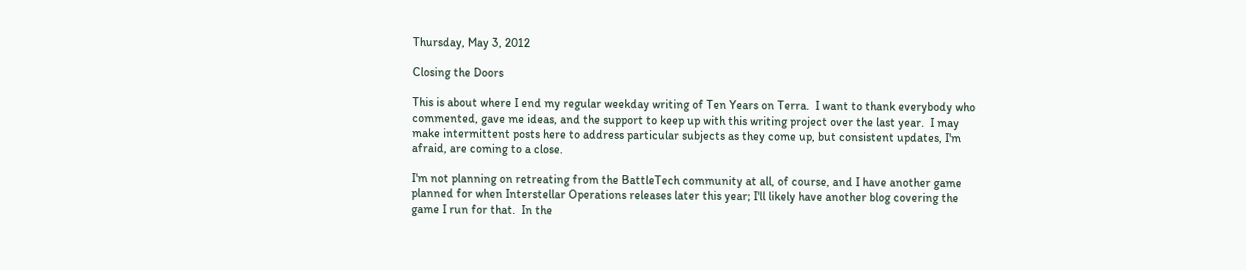Thursday, May 3, 2012

Closing the Doors

This is about where I end my regular weekday writing of Ten Years on Terra.  I want to thank everybody who commented, gave me ideas, and the support to keep up with this writing project over the last year.  I may make intermittent posts here to address particular subjects as they come up, but consistent updates, I'm afraid, are coming to a close.

I'm not planning on retreating from the BattleTech community at all, of course, and I have another game planned for when Interstellar Operations releases later this year; I'll likely have another blog covering the game I run for that.  In the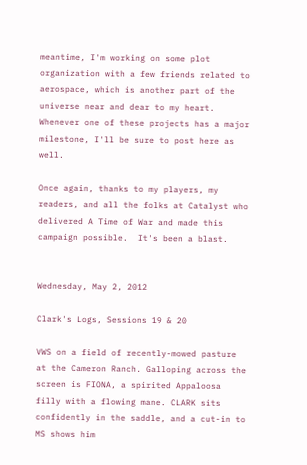meantime, I'm working on some plot organization with a few friends related to aerospace, which is another part of the universe near and dear to my heart.  Whenever one of these projects has a major milestone, I'll be sure to post here as well.

Once again, thanks to my players, my readers, and all the folks at Catalyst who delivered A Time of War and made this campaign possible.  It's been a blast.


Wednesday, May 2, 2012

Clark's Logs, Sessions 19 & 20

VWS on a field of recently-mowed pasture at the Cameron Ranch. Galloping across the screen is FIONA, a spirited Appaloosa filly with a flowing mane. CLARK sits confidently in the saddle, and a cut-in to MS shows him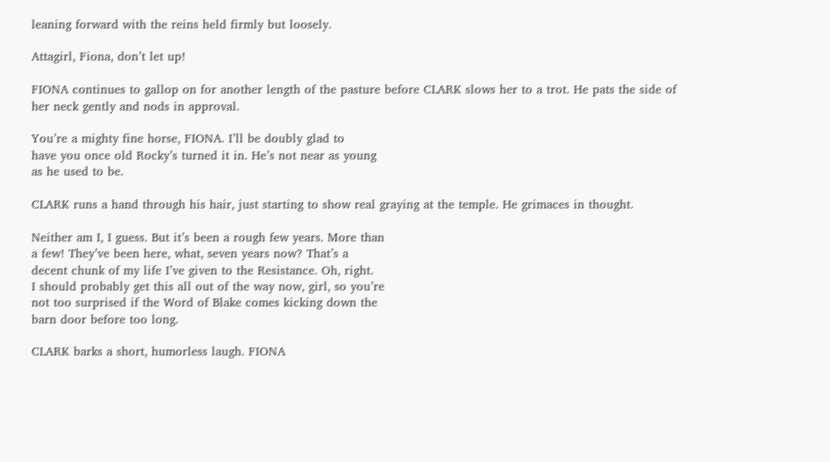leaning forward with the reins held firmly but loosely.

Attagirl, Fiona, don’t let up!

FIONA continues to gallop on for another length of the pasture before CLARK slows her to a trot. He pats the side of her neck gently and nods in approval.

You’re a mighty fine horse, FIONA. I’ll be doubly glad to
have you once old Rocky’s turned it in. He’s not near as young
as he used to be.

CLARK runs a hand through his hair, just starting to show real graying at the temple. He grimaces in thought.

Neither am I, I guess. But it’s been a rough few years. More than
a few! They’ve been here, what, seven years now? That’s a
decent chunk of my life I’ve given to the Resistance. Oh, right.
I should probably get this all out of the way now, girl, so you’re
not too surprised if the Word of Blake comes kicking down the
barn door before too long.

CLARK barks a short, humorless laugh. FIONA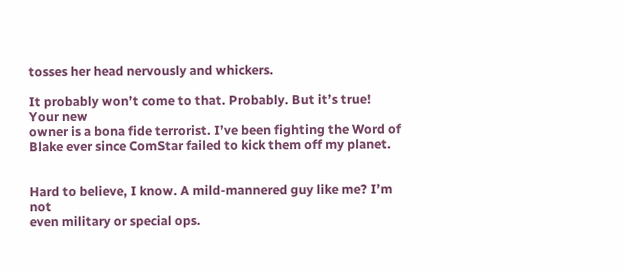tosses her head nervously and whickers.

It probably won’t come to that. Probably. But it’s true! Your new
owner is a bona fide terrorist. I’ve been fighting the Word of
Blake ever since ComStar failed to kick them off my planet.


Hard to believe, I know. A mild-mannered guy like me? I’m not
even military or special ops.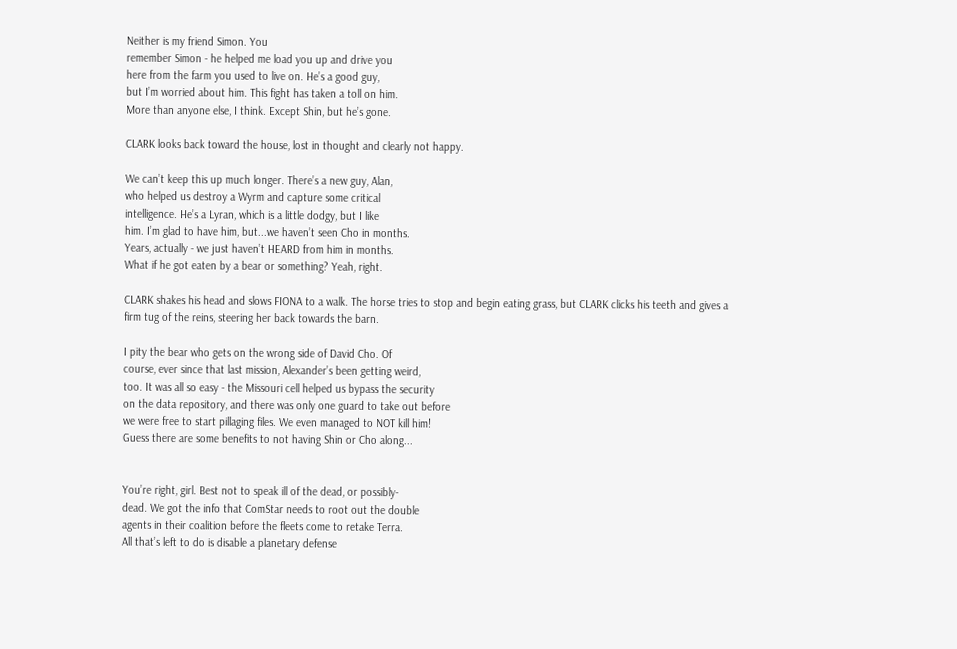Neither is my friend Simon. You
remember Simon - he helped me load you up and drive you
here from the farm you used to live on. He’s a good guy,
but I’m worried about him. This fight has taken a toll on him.
More than anyone else, I think. Except Shin, but he’s gone.

CLARK looks back toward the house, lost in thought and clearly not happy.

We can’t keep this up much longer. There’s a new guy, Alan,
who helped us destroy a Wyrm and capture some critical
intelligence. He’s a Lyran, which is a little dodgy, but I like
him. I’m glad to have him, but...we haven’t seen Cho in months.
Years, actually - we just haven’t HEARD from him in months.
What if he got eaten by a bear or something? Yeah, right.

CLARK shakes his head and slows FIONA to a walk. The horse tries to stop and begin eating grass, but CLARK clicks his teeth and gives a firm tug of the reins, steering her back towards the barn.

I pity the bear who gets on the wrong side of David Cho. Of
course, ever since that last mission, Alexander’s been getting weird,
too. It was all so easy - the Missouri cell helped us bypass the security
on the data repository, and there was only one guard to take out before
we were free to start pillaging files. We even managed to NOT kill him!
Guess there are some benefits to not having Shin or Cho along...


You’re right, girl. Best not to speak ill of the dead, or possibly-
dead. We got the info that ComStar needs to root out the double
agents in their coalition before the fleets come to retake Terra.
All that’s left to do is disable a planetary defense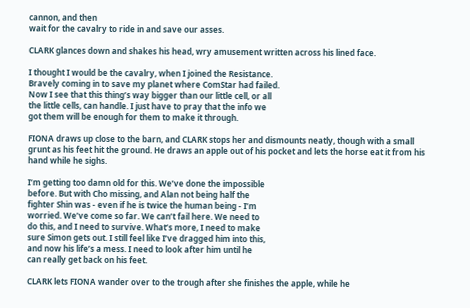cannon, and then
wait for the cavalry to ride in and save our asses.

CLARK glances down and shakes his head, wry amusement written across his lined face.

I thought I would be the cavalry, when I joined the Resistance.
Bravely coming in to save my planet where ComStar had failed.
Now I see that this thing’s way bigger than our little cell, or all
the little cells, can handle. I just have to pray that the info we
got them will be enough for them to make it through.

FIONA draws up close to the barn, and CLARK stops her and dismounts neatly, though with a small grunt as his feet hit the ground. He draws an apple out of his pocket and lets the horse eat it from his hand while he sighs.

I’m getting too damn old for this. We’ve done the impossible
before. But with Cho missing, and Alan not being half the
fighter Shin was - even if he is twice the human being - I’m
worried. We’ve come so far. We can’t fail here. We need to
do this, and I need to survive. What’s more, I need to make
sure Simon gets out. I still feel like I’ve dragged him into this,
and now his life’s a mess. I need to look after him until he
can really get back on his feet.

CLARK lets FIONA wander over to the trough after she finishes the apple, while he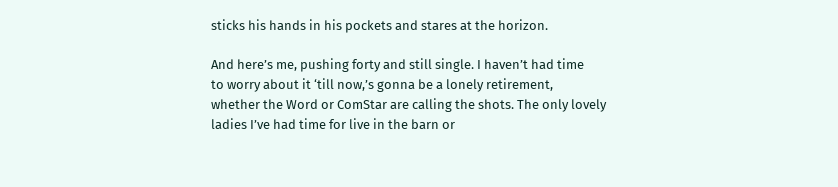sticks his hands in his pockets and stares at the horizon.

And here’s me, pushing forty and still single. I haven’t had time
to worry about it ‘till now,’s gonna be a lonely retirement,
whether the Word or ComStar are calling the shots. The only lovely
ladies I’ve had time for live in the barn or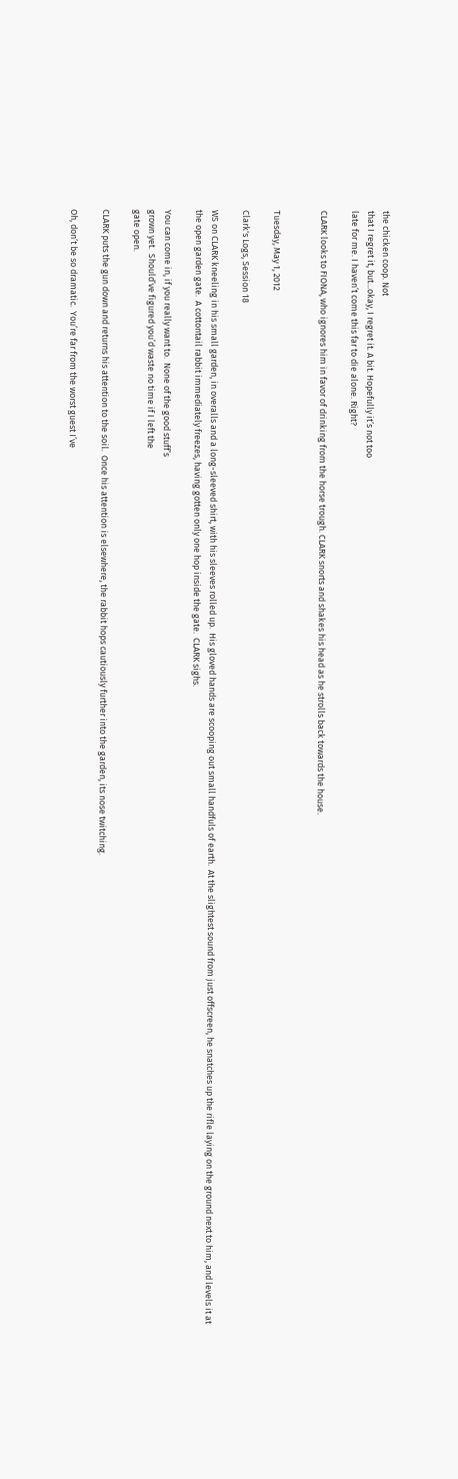the chicken coop. Not
that I regret it, but...okay, I regret it. A bit. Hopefully it’s not too
late for me. I haven’t come this far to die alone. Right?

CLARK looks to FIONA, who ignores him in favor of drinking from the horse trough. CLARK snorts and shakes his head as he strolls back towards the house.


Tuesday, May 1, 2012

Clark's Logs, Session 18

WS on CLARK kneeling in his small garden, in overalls and a long-sleeved shirt, with his sleeves rolled up.  His gloved hands are scooping out small handfuls of earth.  At the slightest sound from just offscreen, he snatches up the rifle laying on the ground next to him, and levels it at the open garden gate.  A cottontail rabbit immediately freezes, having gotten only one hop inside the gate.  CLARK sighs.

You can come in, if you really want to.  None of the good stuff’s
grown yet.  Should’ve figured you’d waste no time if I left the
gate open.

CLARK puts the gun down and returns his attention to the soil.  Once his attention is elsewhere, the rabbit hops cautiously further into the garden, its nose twitching.

Oh, don’t be so dramatic.  You’re far from the worst guest I’ve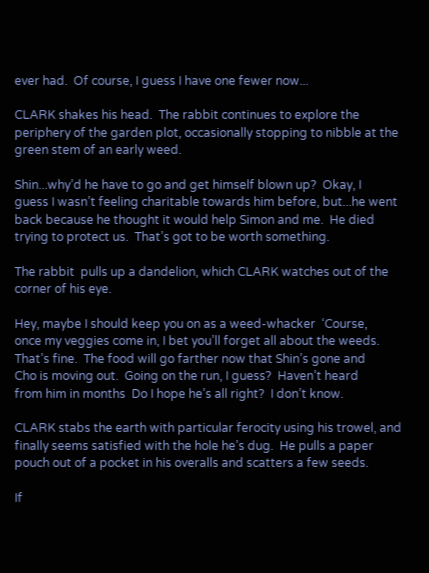ever had.  Of course, I guess I have one fewer now...

CLARK shakes his head.  The rabbit continues to explore the periphery of the garden plot, occasionally stopping to nibble at the green stem of an early weed.

Shin...why’d he have to go and get himself blown up?  Okay, I
guess I wasn’t feeling charitable towards him before, but...he went
back because he thought it would help Simon and me.  He died
trying to protect us.  That’s got to be worth something.

The rabbit  pulls up a dandelion, which CLARK watches out of the corner of his eye.

Hey, maybe I should keep you on as a weed-whacker  ‘Course,
once my veggies come in, I bet you’ll forget all about the weeds.
That’s fine.  The food will go farther now that Shin’s gone and
Cho is moving out.  Going on the run, I guess?  Haven’t heard
from him in months  Do I hope he’s all right?  I don’t know.

CLARK stabs the earth with particular ferocity using his trowel, and finally seems satisfied with the hole he’s dug.  He pulls a paper pouch out of a pocket in his overalls and scatters a few seeds.

If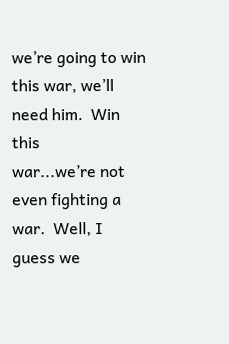we’re going to win this war, we’ll need him.  Win this
war...we’re not even fighting a war.  Well, I guess we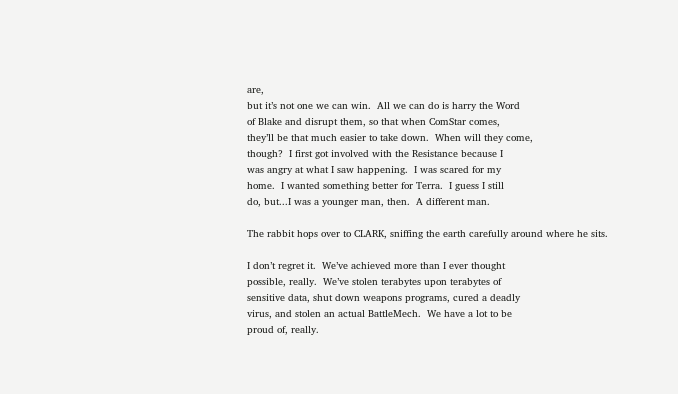are,
but it’s not one we can win.  All we can do is harry the Word
of Blake and disrupt them, so that when ComStar comes,
they’ll be that much easier to take down.  When will they come,
though?  I first got involved with the Resistance because I
was angry at what I saw happening.  I was scared for my
home.  I wanted something better for Terra.  I guess I still
do, but...I was a younger man, then.  A different man.

The rabbit hops over to CLARK, sniffing the earth carefully around where he sits.

I don’t regret it.  We’ve achieved more than I ever thought
possible, really.  We’ve stolen terabytes upon terabytes of
sensitive data, shut down weapons programs, cured a deadly
virus, and stolen an actual BattleMech.  We have a lot to be
proud of, really.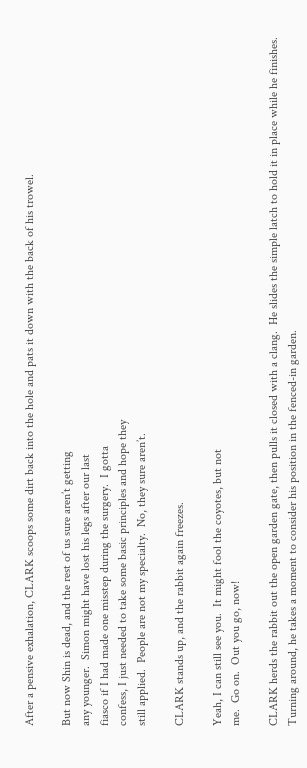After a pensive exhalation, CLARK scoops some dirt back into the hole and pats it down with the back of his trowel.

But now Shin is dead, and the rest of us sure aren’t getting
any younger.  Simon might have lost his legs after our last
fiasco if I had made one misstep during the surgery.  I gotta
confess, I just needed to take some basic principles and hope they
still applied.  People are not my specialty.  No, they sure aren’t.

CLARK stands up, and the rabbit again freezes.

Yeah, I can still see you.  It might fool the coyotes, but not
me.  Go on.  Out you go, now!

CLARK herds the rabbit out the open garden gate, then pulls it closed with a clang.  He slides the simple latch to hold it in place while he finishes.  Turning around, he takes a moment to consider his position in the fenced-in garden.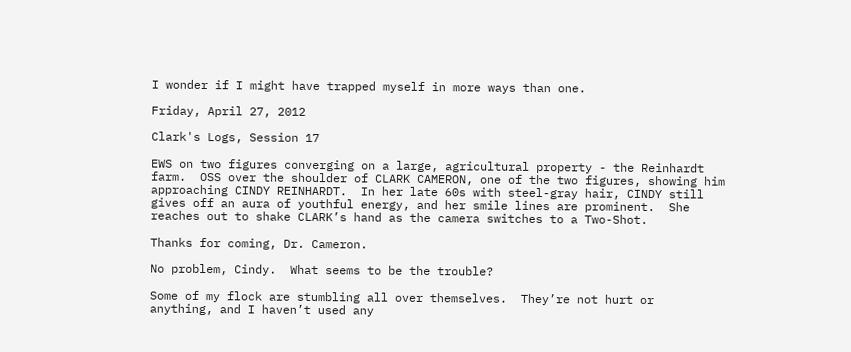I wonder if I might have trapped myself in more ways than one.

Friday, April 27, 2012

Clark's Logs, Session 17

EWS on two figures converging on a large, agricultural property - the Reinhardt farm.  OSS over the shoulder of CLARK CAMERON, one of the two figures, showing him approaching CINDY REINHARDT.  In her late 60s with steel-gray hair, CINDY still gives off an aura of youthful energy, and her smile lines are prominent.  She reaches out to shake CLARK’s hand as the camera switches to a Two-Shot.

Thanks for coming, Dr. Cameron.

No problem, Cindy.  What seems to be the trouble?

Some of my flock are stumbling all over themselves.  They’re not hurt or
anything, and I haven’t used any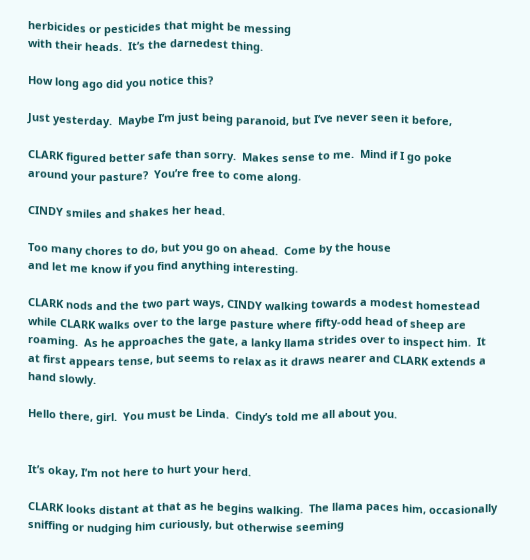herbicides or pesticides that might be messing
with their heads.  It’s the darnedest thing.

How long ago did you notice this?

Just yesterday.  Maybe I’m just being paranoid, but I’ve never seen it before,

CLARK figured better safe than sorry.  Makes sense to me.  Mind if I go poke
around your pasture?  You’re free to come along.

CINDY smiles and shakes her head.

Too many chores to do, but you go on ahead.  Come by the house
and let me know if you find anything interesting.

CLARK nods and the two part ways, CINDY walking towards a modest homestead while CLARK walks over to the large pasture where fifty-odd head of sheep are roaming.  As he approaches the gate, a lanky llama strides over to inspect him.  It at first appears tense, but seems to relax as it draws nearer and CLARK extends a hand slowly.

Hello there, girl.  You must be Linda.  Cindy’s told me all about you.


It’s okay, I’m not here to hurt your herd.

CLARK looks distant at that as he begins walking.  The llama paces him, occasionally sniffing or nudging him curiously, but otherwise seeming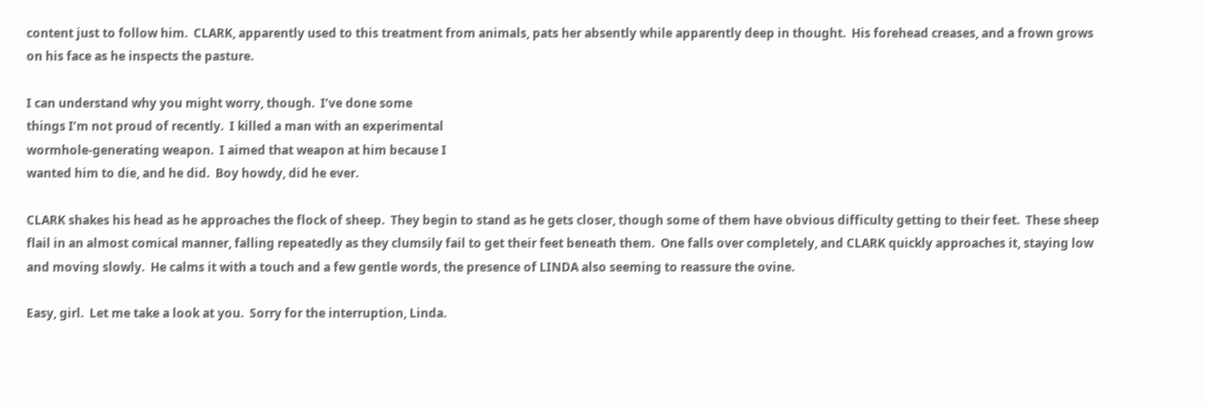content just to follow him.  CLARK, apparently used to this treatment from animals, pats her absently while apparently deep in thought.  His forehead creases, and a frown grows on his face as he inspects the pasture.

I can understand why you might worry, though.  I’ve done some
things I’m not proud of recently.  I killed a man with an experimental
wormhole-generating weapon.  I aimed that weapon at him because I
wanted him to die, and he did.  Boy howdy, did he ever.

CLARK shakes his head as he approaches the flock of sheep.  They begin to stand as he gets closer, though some of them have obvious difficulty getting to their feet.  These sheep flail in an almost comical manner, falling repeatedly as they clumsily fail to get their feet beneath them.  One falls over completely, and CLARK quickly approaches it, staying low and moving slowly.  He calms it with a touch and a few gentle words, the presence of LINDA also seeming to reassure the ovine.

Easy, girl.  Let me take a look at you.  Sorry for the interruption, Linda.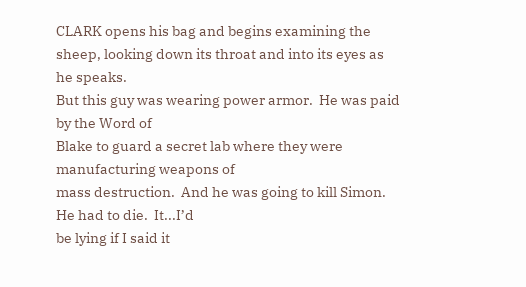CLARK opens his bag and begins examining the sheep, looking down its throat and into its eyes as he speaks.
But this guy was wearing power armor.  He was paid by the Word of
Blake to guard a secret lab where they were manufacturing weapons of
mass destruction.  And he was going to kill Simon.  He had to die.  It...I’d
be lying if I said it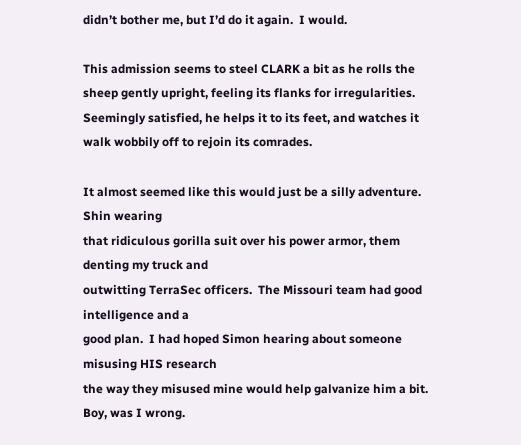didn’t bother me, but I’d do it again.  I would.

This admission seems to steel CLARK a bit as he rolls the sheep gently upright, feeling its flanks for irregularities.  Seemingly satisfied, he helps it to its feet, and watches it walk wobbily off to rejoin its comrades.

It almost seemed like this would just be a silly adventure.  Shin wearing
that ridiculous gorilla suit over his power armor, them denting my truck and
outwitting TerraSec officers.  The Missouri team had good intelligence and a
good plan.  I had hoped Simon hearing about someone misusing HIS research
the way they misused mine would help galvanize him a bit.  Boy, was I wrong.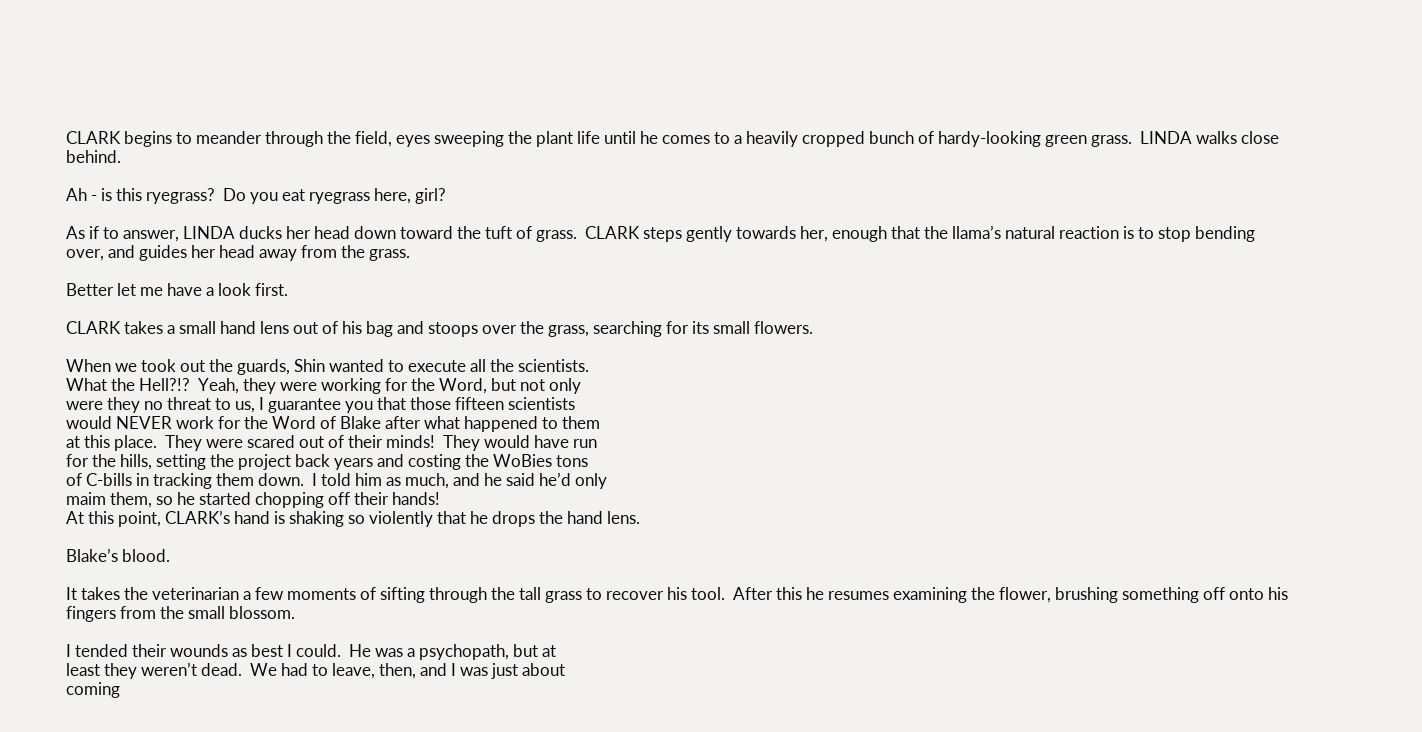CLARK begins to meander through the field, eyes sweeping the plant life until he comes to a heavily cropped bunch of hardy-looking green grass.  LINDA walks close behind.

Ah - is this ryegrass?  Do you eat ryegrass here, girl?

As if to answer, LINDA ducks her head down toward the tuft of grass.  CLARK steps gently towards her, enough that the llama’s natural reaction is to stop bending over, and guides her head away from the grass.

Better let me have a look first.

CLARK takes a small hand lens out of his bag and stoops over the grass, searching for its small flowers.

When we took out the guards, Shin wanted to execute all the scientists.
What the Hell?!?  Yeah, they were working for the Word, but not only
were they no threat to us, I guarantee you that those fifteen scientists
would NEVER work for the Word of Blake after what happened to them
at this place.  They were scared out of their minds!  They would have run
for the hills, setting the project back years and costing the WoBies tons
of C-bills in tracking them down.  I told him as much, and he said he’d only
maim them, so he started chopping off their hands!
At this point, CLARK’s hand is shaking so violently that he drops the hand lens.

Blake’s blood.

It takes the veterinarian a few moments of sifting through the tall grass to recover his tool.  After this he resumes examining the flower, brushing something off onto his fingers from the small blossom.

I tended their wounds as best I could.  He was a psychopath, but at
least they weren’t dead.  We had to leave, then, and I was just about
coming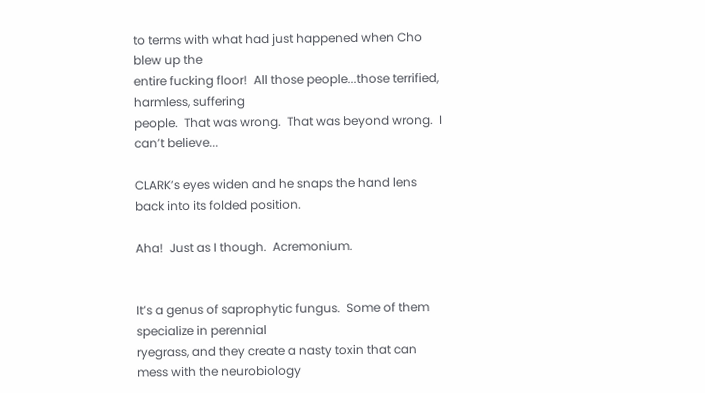to terms with what had just happened when Cho blew up the
entire fucking floor!  All those people...those terrified, harmless, suffering
people.  That was wrong.  That was beyond wrong.  I can’t believe...

CLARK’s eyes widen and he snaps the hand lens back into its folded position.

Aha!  Just as I though.  Acremonium.


It’s a genus of saprophytic fungus.  Some of them specialize in perennial
ryegrass, and they create a nasty toxin that can mess with the neurobiology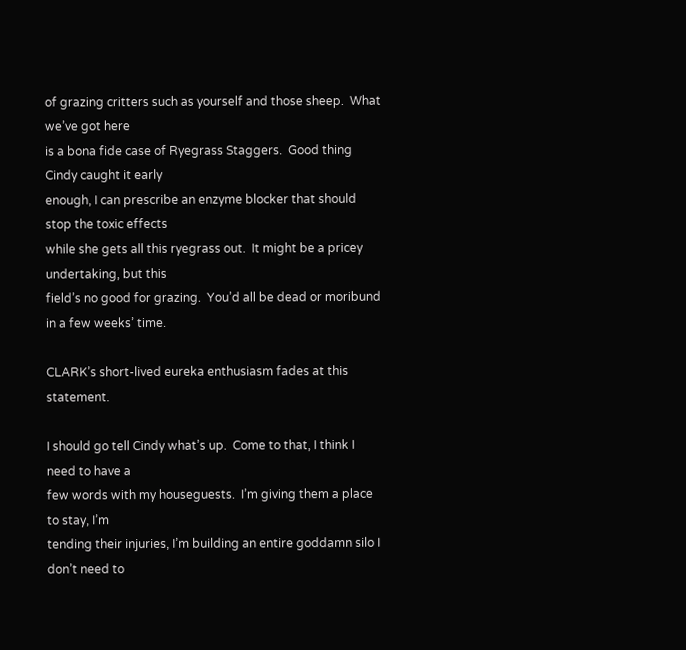of grazing critters such as yourself and those sheep.  What we’ve got here
is a bona fide case of Ryegrass Staggers.  Good thing Cindy caught it early
enough, I can prescribe an enzyme blocker that should stop the toxic effects
while she gets all this ryegrass out.  It might be a pricey undertaking, but this
field’s no good for grazing.  You’d all be dead or moribund in a few weeks’ time.

CLARK’s short-lived eureka enthusiasm fades at this statement.

I should go tell Cindy what’s up.  Come to that, I think I need to have a
few words with my houseguests.  I’m giving them a place to stay, I’m
tending their injuries, I’m building an entire goddamn silo I don’t need to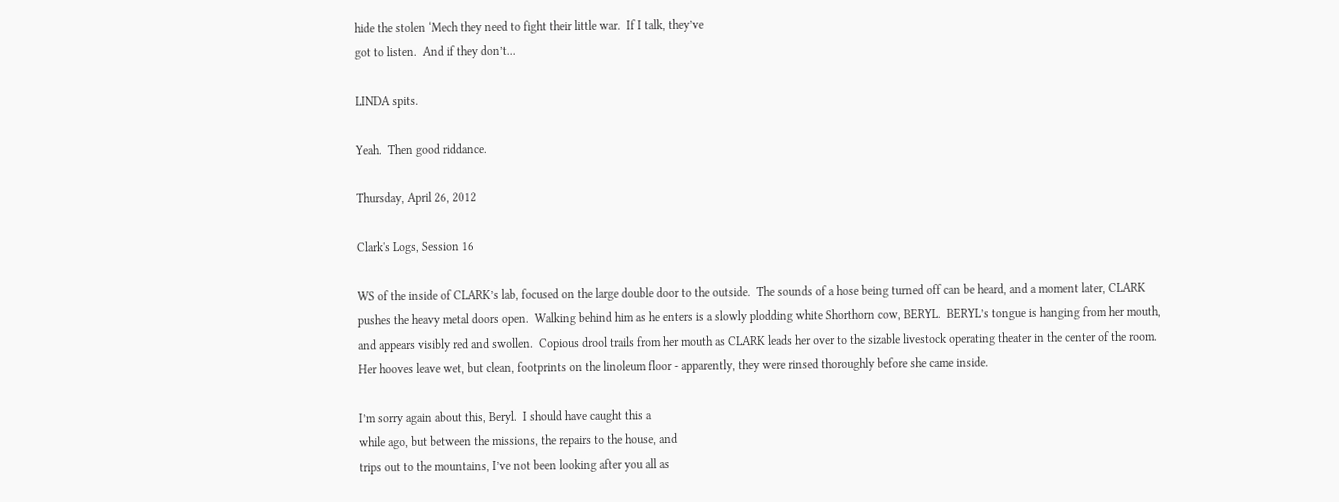hide the stolen ‘Mech they need to fight their little war.  If I talk, they’ve
got to listen.  And if they don’t...

LINDA spits.

Yeah.  Then good riddance.

Thursday, April 26, 2012

Clark's Logs, Session 16

WS of the inside of CLARK’s lab, focused on the large double door to the outside.  The sounds of a hose being turned off can be heard, and a moment later, CLARK pushes the heavy metal doors open.  Walking behind him as he enters is a slowly plodding white Shorthorn cow, BERYL.  BERYL’s tongue is hanging from her mouth, and appears visibly red and swollen.  Copious drool trails from her mouth as CLARK leads her over to the sizable livestock operating theater in the center of the room.  Her hooves leave wet, but clean, footprints on the linoleum floor - apparently, they were rinsed thoroughly before she came inside.

I’m sorry again about this, Beryl.  I should have caught this a
while ago, but between the missions, the repairs to the house, and
trips out to the mountains, I’ve not been looking after you all as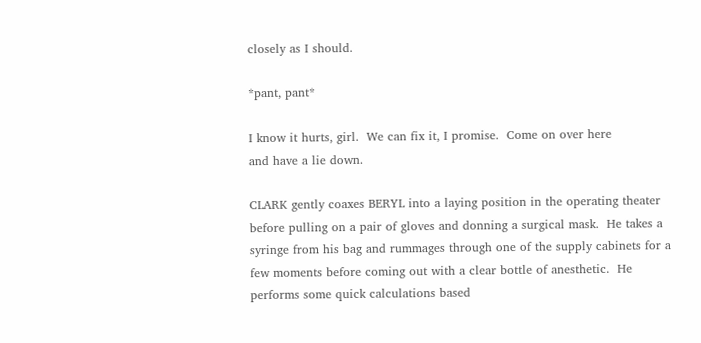closely as I should.

*pant, pant*

I know it hurts, girl.  We can fix it, I promise.  Come on over here
and have a lie down.

CLARK gently coaxes BERYL into a laying position in the operating theater before pulling on a pair of gloves and donning a surgical mask.  He takes a syringe from his bag and rummages through one of the supply cabinets for a few moments before coming out with a clear bottle of anesthetic.  He performs some quick calculations based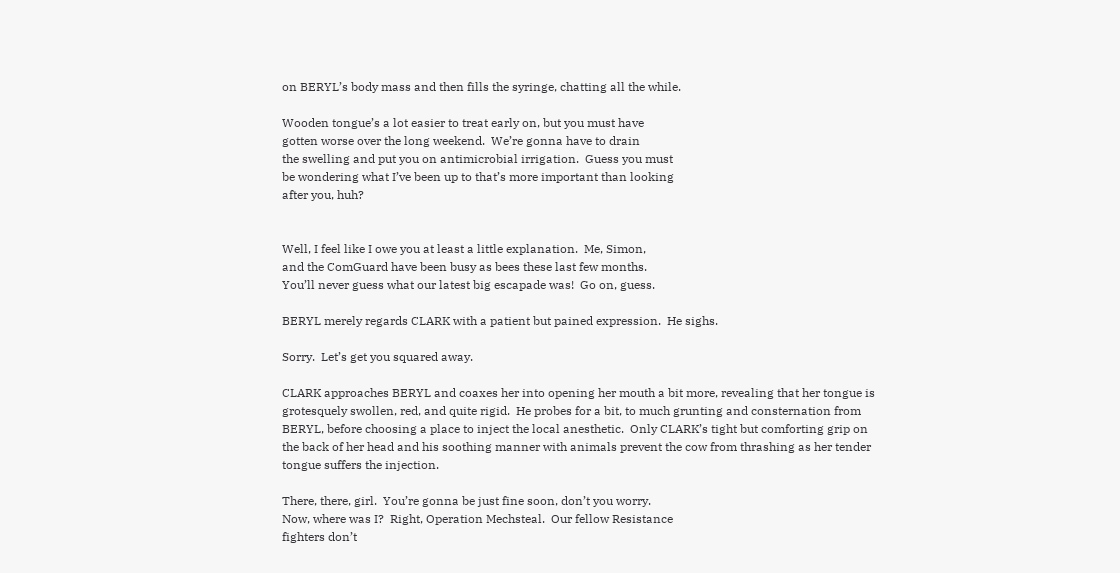on BERYL’s body mass and then fills the syringe, chatting all the while.

Wooden tongue’s a lot easier to treat early on, but you must have
gotten worse over the long weekend.  We’re gonna have to drain
the swelling and put you on antimicrobial irrigation.  Guess you must
be wondering what I’ve been up to that’s more important than looking
after you, huh?


Well, I feel like I owe you at least a little explanation.  Me, Simon,
and the ComGuard have been busy as bees these last few months.
You’ll never guess what our latest big escapade was!  Go on, guess.

BERYL merely regards CLARK with a patient but pained expression.  He sighs.

Sorry.  Let’s get you squared away.

CLARK approaches BERYL and coaxes her into opening her mouth a bit more, revealing that her tongue is grotesquely swollen, red, and quite rigid.  He probes for a bit, to much grunting and consternation from BERYL, before choosing a place to inject the local anesthetic.  Only CLARK’s tight but comforting grip on the back of her head and his soothing manner with animals prevent the cow from thrashing as her tender tongue suffers the injection.

There, there, girl.  You’re gonna be just fine soon, don’t you worry.
Now, where was I?  Right, Operation Mechsteal.  Our fellow Resistance
fighters don’t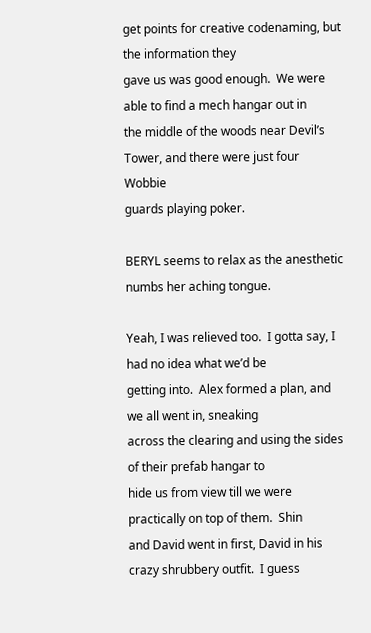get points for creative codenaming, but the information they
gave us was good enough.  We were able to find a mech hangar out in
the middle of the woods near Devil’s Tower, and there were just four Wobbie
guards playing poker.

BERYL seems to relax as the anesthetic numbs her aching tongue.

Yeah, I was relieved too.  I gotta say, I had no idea what we’d be
getting into.  Alex formed a plan, and we all went in, sneaking
across the clearing and using the sides of their prefab hangar to
hide us from view till we were practically on top of them.  Shin
and David went in first, David in his crazy shrubbery outfit.  I guess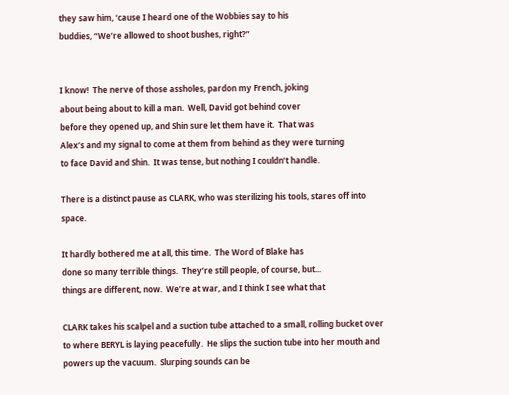they saw him, ‘cause I heard one of the Wobbies say to his
buddies, “We’re allowed to shoot bushes, right?”


I know!  The nerve of those assholes, pardon my French, joking
about being about to kill a man.  Well, David got behind cover
before they opened up, and Shin sure let them have it.  That was
Alex’s and my signal to come at them from behind as they were turning
to face David and Shin.  It was tense, but nothing I couldn’t handle.

There is a distinct pause as CLARK, who was sterilizing his tools, stares off into space.

It hardly bothered me at all, this time.  The Word of Blake has
done so many terrible things.  They’re still people, of course, but...
things are different, now.  We’re at war, and I think I see what that

CLARK takes his scalpel and a suction tube attached to a small, rolling bucket over to where BERYL is laying peacefully.  He slips the suction tube into her mouth and powers up the vacuum.  Slurping sounds can be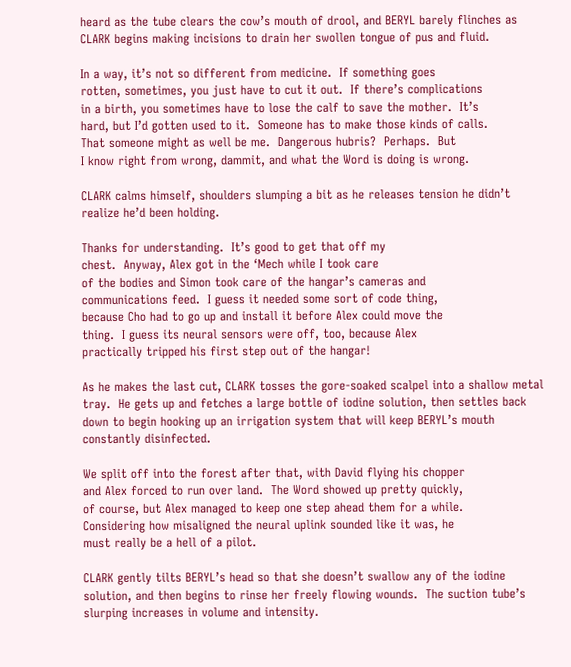heard as the tube clears the cow’s mouth of drool, and BERYL barely flinches as CLARK begins making incisions to drain her swollen tongue of pus and fluid.

In a way, it’s not so different from medicine.  If something goes
rotten, sometimes, you just have to cut it out.  If there’s complications
in a birth, you sometimes have to lose the calf to save the mother.  It’s
hard, but I’d gotten used to it.  Someone has to make those kinds of calls.
That someone might as well be me.  Dangerous hubris?  Perhaps.  But
I know right from wrong, dammit, and what the Word is doing is wrong.

CLARK calms himself, shoulders slumping a bit as he releases tension he didn’t realize he’d been holding.

Thanks for understanding.  It’s good to get that off my
chest.  Anyway, Alex got in the ‘Mech while I took care
of the bodies and Simon took care of the hangar’s cameras and
communications feed.  I guess it needed some sort of code thing,
because Cho had to go up and install it before Alex could move the
thing.  I guess its neural sensors were off, too, because Alex
practically tripped his first step out of the hangar!

As he makes the last cut, CLARK tosses the gore-soaked scalpel into a shallow metal tray.  He gets up and fetches a large bottle of iodine solution, then settles back down to begin hooking up an irrigation system that will keep BERYL’s mouth constantly disinfected.

We split off into the forest after that, with David flying his chopper
and Alex forced to run over land.  The Word showed up pretty quickly,
of course, but Alex managed to keep one step ahead them for a while.
Considering how misaligned the neural uplink sounded like it was, he
must really be a hell of a pilot.

CLARK gently tilts BERYL’s head so that she doesn’t swallow any of the iodine solution, and then begins to rinse her freely flowing wounds.  The suction tube’s slurping increases in volume and intensity.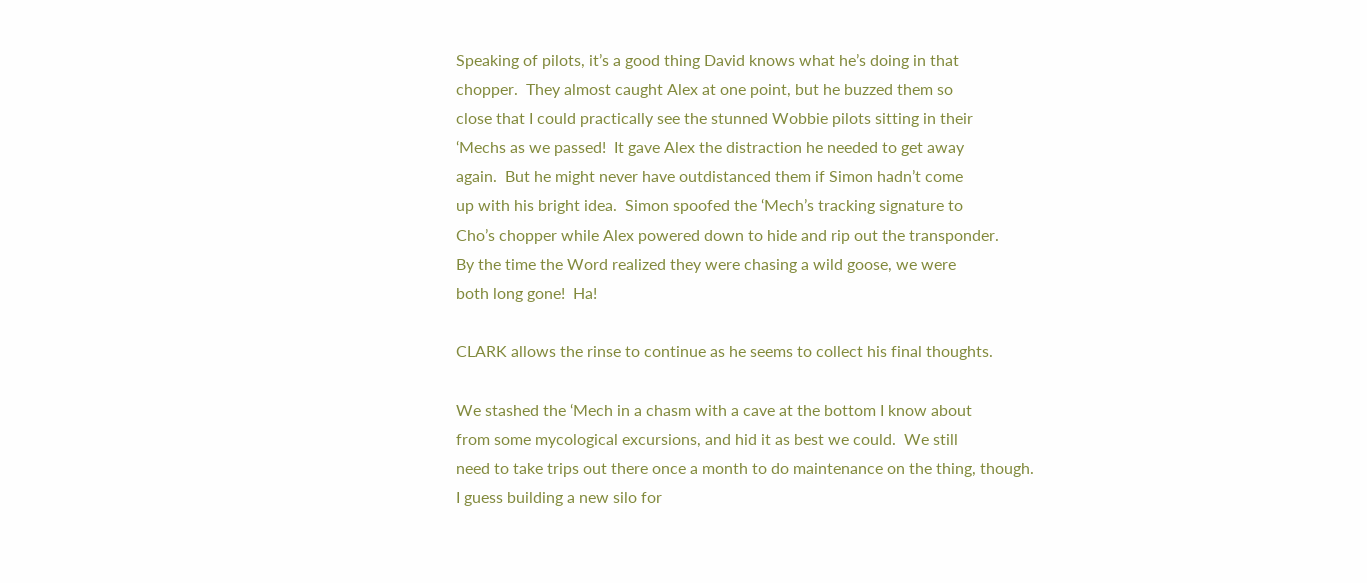Speaking of pilots, it’s a good thing David knows what he’s doing in that
chopper.  They almost caught Alex at one point, but he buzzed them so
close that I could practically see the stunned Wobbie pilots sitting in their
‘Mechs as we passed!  It gave Alex the distraction he needed to get away
again.  But he might never have outdistanced them if Simon hadn’t come
up with his bright idea.  Simon spoofed the ‘Mech’s tracking signature to
Cho’s chopper while Alex powered down to hide and rip out the transponder.
By the time the Word realized they were chasing a wild goose, we were
both long gone!  Ha!

CLARK allows the rinse to continue as he seems to collect his final thoughts.

We stashed the ‘Mech in a chasm with a cave at the bottom I know about
from some mycological excursions, and hid it as best we could.  We still
need to take trips out there once a month to do maintenance on the thing, though.
I guess building a new silo for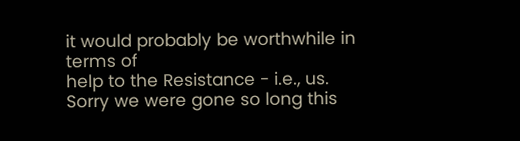it would probably be worthwhile in terms of
help to the Resistance - i.e., us.  Sorry we were gone so long this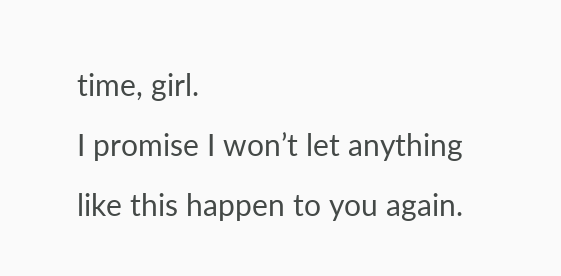time, girl.
I promise I won’t let anything like this happen to you again.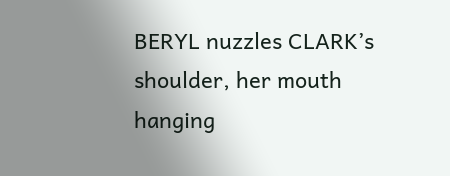BERYL nuzzles CLARK’s shoulder, her mouth hanging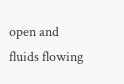open and fluids flowing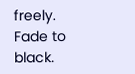freely.  Fade to black.